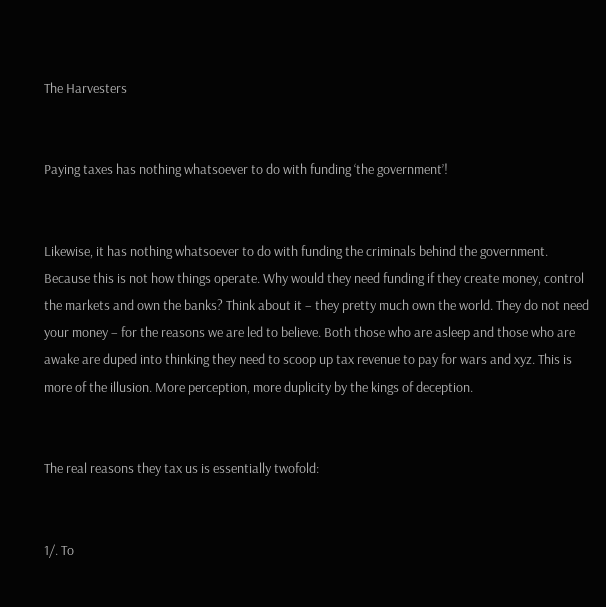The Harvesters


Paying taxes has nothing whatsoever to do with funding ‘the government’!


Likewise, it has nothing whatsoever to do with funding the criminals behind the government. Because this is not how things operate. Why would they need funding if they create money, control the markets and own the banks? Think about it – they pretty much own the world. They do not need your money – for the reasons we are led to believe. Both those who are asleep and those who are awake are duped into thinking they need to scoop up tax revenue to pay for wars and xyz. This is more of the illusion. More perception, more duplicity by the kings of deception.


The real reasons they tax us is essentially twofold:


1/. To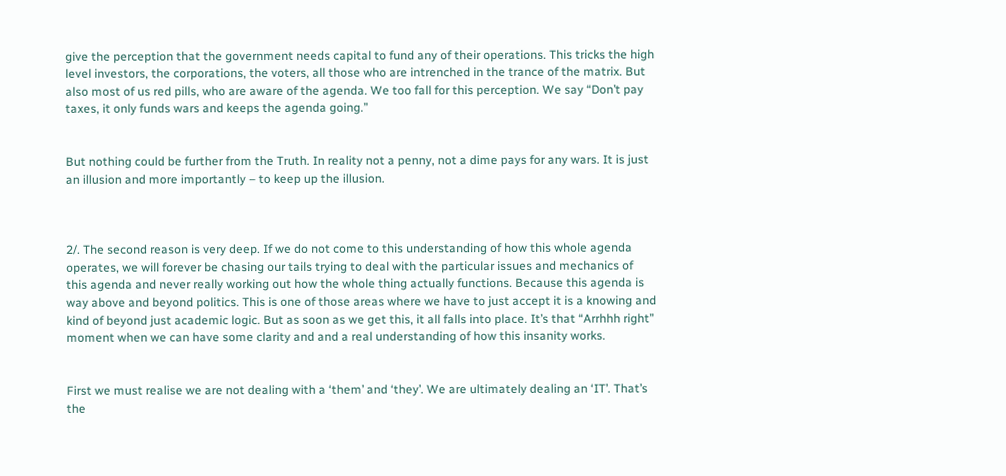give the perception that the government needs capital to fund any of their operations. This tricks the high level investors, the corporations, the voters, all those who are intrenched in the trance of the matrix. But also most of us red pills, who are aware of the agenda. We too fall for this perception. We say “Don’t pay taxes, it only funds wars and keeps the agenda going.”


But nothing could be further from the Truth. In reality not a penny, not a dime pays for any wars. It is just an illusion and more importantly – to keep up the illusion.



2/. The second reason is very deep. If we do not come to this understanding of how this whole agenda operates, we will forever be chasing our tails trying to deal with the particular issues and mechanics of this agenda and never really working out how the whole thing actually functions. Because this agenda is way above and beyond politics. This is one of those areas where we have to just accept it is a knowing and kind of beyond just academic logic. But as soon as we get this, it all falls into place. It’s that “Arrhhh right” moment when we can have some clarity and and a real understanding of how this insanity works.


First we must realise we are not dealing with a ‘them’ and ‘they’. We are ultimately dealing an ‘IT’. That’s the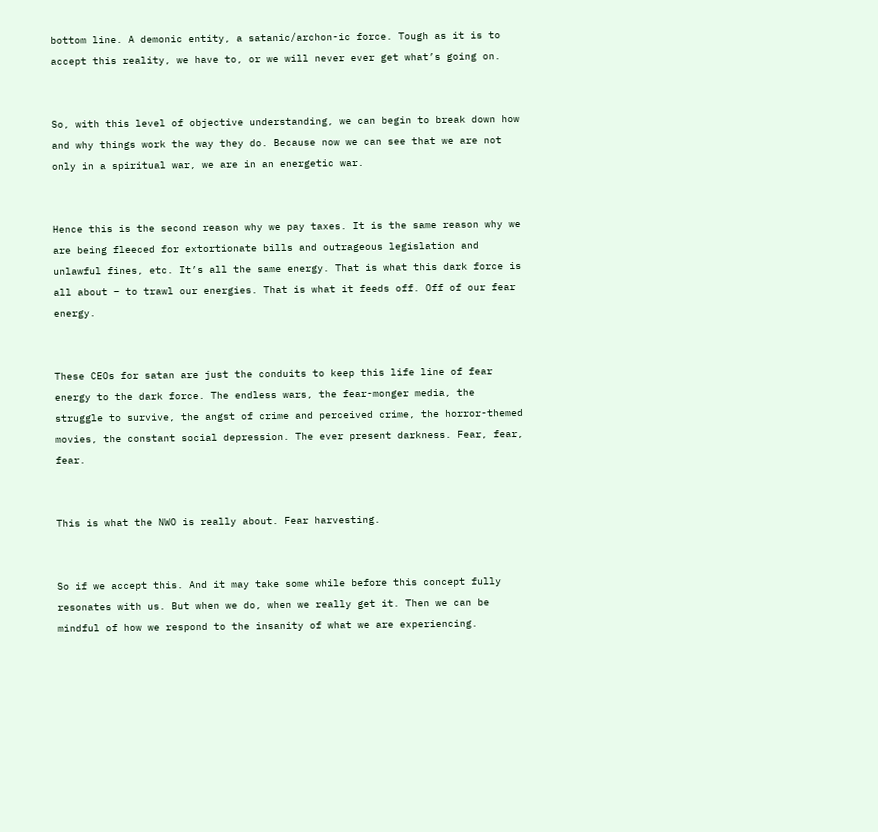bottom line. A demonic entity, a satanic/archon-ic force. Tough as it is to accept this reality, we have to, or we will never ever get what’s going on.


So, with this level of objective understanding, we can begin to break down how and why things work the way they do. Because now we can see that we are not only in a spiritual war, we are in an energetic war.


Hence this is the second reason why we pay taxes. It is the same reason why we are being fleeced for extortionate bills and outrageous legislation and unlawful fines, etc. It’s all the same energy. That is what this dark force is all about – to trawl our energies. That is what it feeds off. Off of our fear energy.


These CEOs for satan are just the conduits to keep this life line of fear energy to the dark force. The endless wars, the fear-monger media, the struggle to survive, the angst of crime and perceived crime, the horror-themed movies, the constant social depression. The ever present darkness. Fear, fear, fear.


This is what the NWO is really about. Fear harvesting.


So if we accept this. And it may take some while before this concept fully resonates with us. But when we do, when we really get it. Then we can be mindful of how we respond to the insanity of what we are experiencing.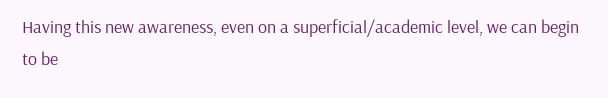Having this new awareness, even on a superficial/academic level, we can begin to be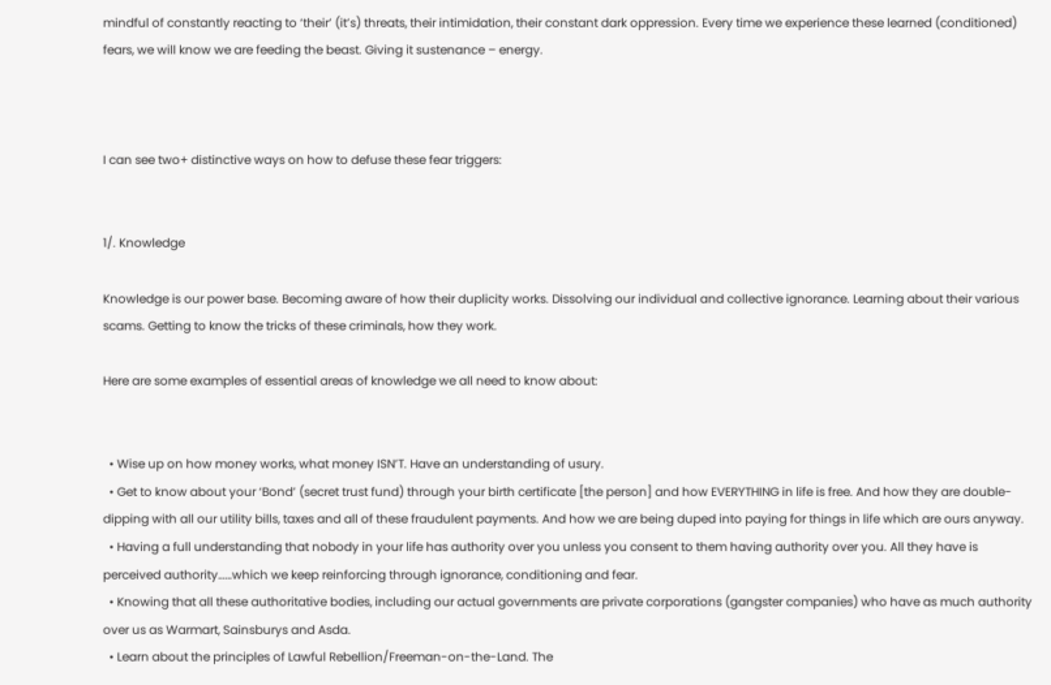mindful of constantly reacting to ‘their’ (it’s) threats, their intimidation, their constant dark oppression. Every time we experience these learned (conditioned) fears, we will know we are feeding the beast. Giving it sustenance – energy.



I can see two+ distinctive ways on how to defuse these fear triggers:


1/. Knowledge

Knowledge is our power base. Becoming aware of how their duplicity works. Dissolving our individual and collective ignorance. Learning about their various scams. Getting to know the tricks of these criminals, how they work.

Here are some examples of essential areas of knowledge we all need to know about:


  • Wise up on how money works, what money ISN’T. Have an understanding of usury.
  • Get to know about your ‘Bond’ (secret trust fund) through your birth certificate [the person] and how EVERYTHING in life is free. And how they are double-dipping with all our utility bills, taxes and all of these fraudulent payments. And how we are being duped into paying for things in life which are ours anyway.
  • Having a full understanding that nobody in your life has authority over you unless you consent to them having authority over you. All they have is perceived authority……which we keep reinforcing through ignorance, conditioning and fear.
  • Knowing that all these authoritative bodies, including our actual governments are private corporations (gangster companies) who have as much authority over us as Warmart, Sainsburys and Asda.
  • Learn about the principles of Lawful Rebellion/Freeman-on-the-Land. The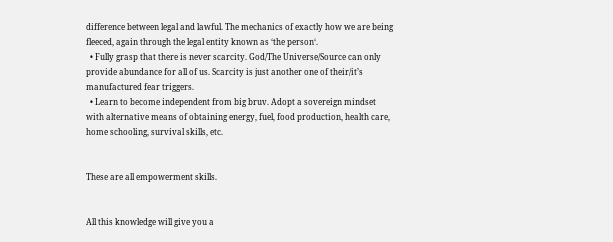difference between legal and lawful. The mechanics of exactly how we are being fleeced, again through the legal entity known as ‘the person‘.
  • Fully grasp that there is never scarcity. God/The Universe/Source can only provide abundance for all of us. Scarcity is just another one of their/it’s manufactured fear triggers.
  • Learn to become independent from big bruv. Adopt a sovereign mindset with alternative means of obtaining energy, fuel, food production, health care, home schooling, survival skills, etc.


These are all empowerment skills.


All this knowledge will give you a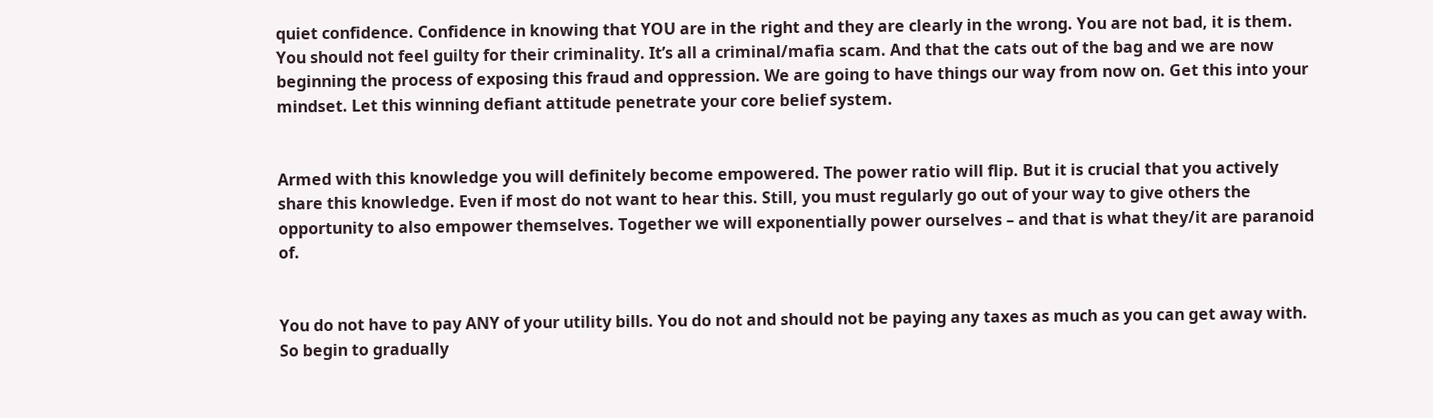quiet confidence. Confidence in knowing that YOU are in the right and they are clearly in the wrong. You are not bad, it is them. You should not feel guilty for their criminality. It’s all a criminal/mafia scam. And that the cats out of the bag and we are now beginning the process of exposing this fraud and oppression. We are going to have things our way from now on. Get this into your mindset. Let this winning defiant attitude penetrate your core belief system.


Armed with this knowledge you will definitely become empowered. The power ratio will flip. But it is crucial that you actively share this knowledge. Even if most do not want to hear this. Still, you must regularly go out of your way to give others the opportunity to also empower themselves. Together we will exponentially power ourselves – and that is what they/it are paranoid of.


You do not have to pay ANY of your utility bills. You do not and should not be paying any taxes as much as you can get away with. So begin to gradually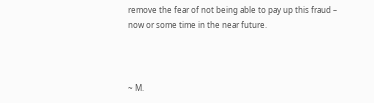remove the fear of not being able to pay up this fraud – now or some time in the near future.



~ M.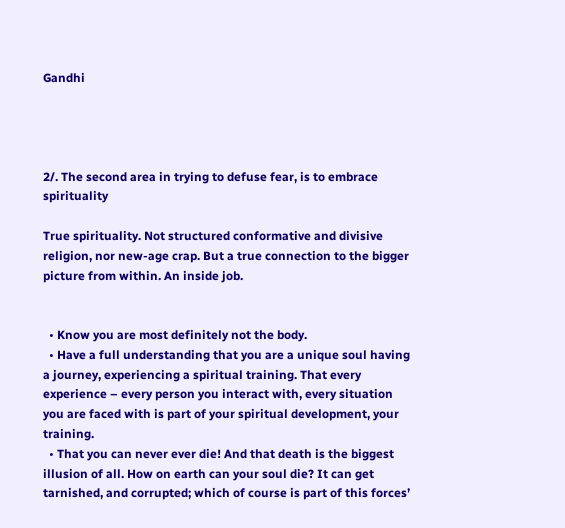Gandhi




2/. The second area in trying to defuse fear, is to embrace spirituality

True spirituality. Not structured conformative and divisive religion, nor new-age crap. But a true connection to the bigger picture from within. An inside job.


  • Know you are most definitely not the body.
  • Have a full understanding that you are a unique soul having a journey, experiencing a spiritual training. That every experience – every person you interact with, every situation you are faced with is part of your spiritual development, your training.
  • That you can never ever die! And that death is the biggest illusion of all. How on earth can your soul die? It can get tarnished, and corrupted; which of course is part of this forces’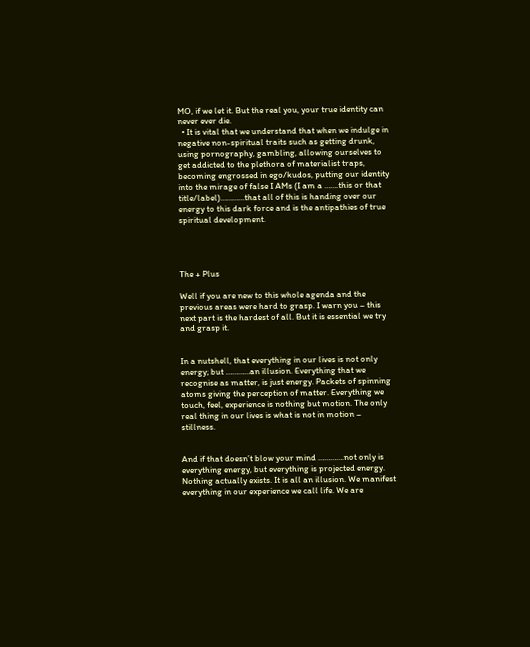MO, if we let it. But the real you, your true identity can never ever die.
  • It is vital that we understand that when we indulge in negative non-spiritual traits such as getting drunk, using pornography, gambling, allowing ourselves to get addicted to the plethora of materialist traps, becoming engrossed in ego/kudos, putting our identity into the mirage of false I AMs (I am a …….this or that title/label)…………that all of this is handing over our energy to this dark force and is the antipathies of true spiritual development.




The + Plus

Well if you are new to this whole agenda and the previous areas were hard to grasp. I warn you – this next part is the hardest of all. But it is essential we try and grasp it.


In a nutshell, that everything in our lives is not only energy; but …………an illusion. Everything that we recognise as matter, is just energy. Packets of spinning atoms giving the perception of matter. Everything we touch, feel, experience is nothing but motion. The only real thing in our lives is what is not in motion – stillness.


And if that doesn’t blow your mind ………….not only is everything energy, but everything is projected energy. Nothing actually exists. It is all an illusion. We manifest everything in our experience we call life. We are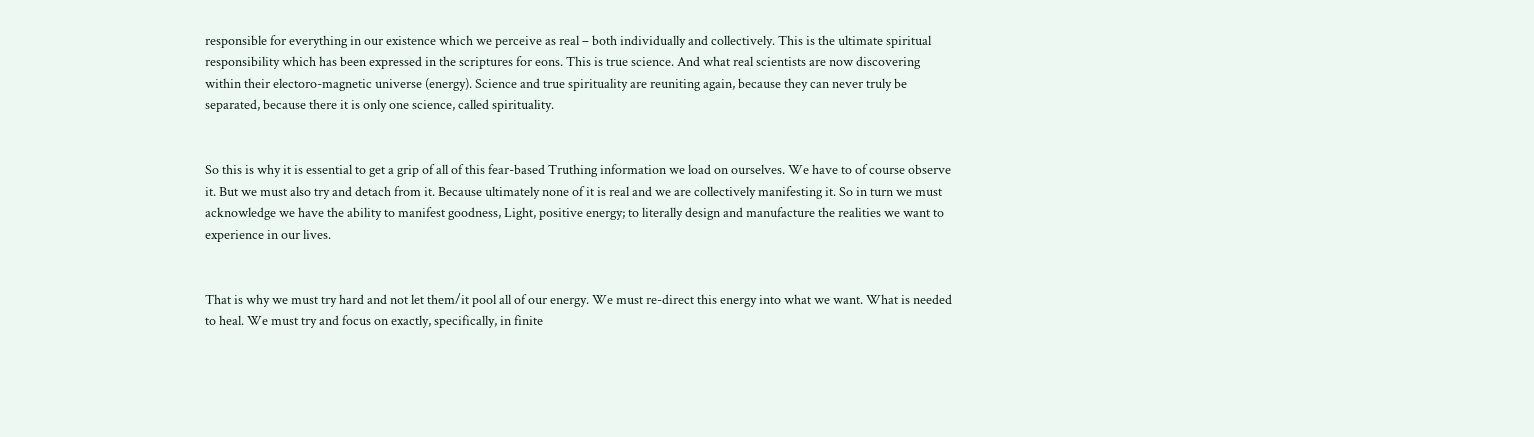responsible for everything in our existence which we perceive as real – both individually and collectively. This is the ultimate spiritual responsibility which has been expressed in the scriptures for eons. This is true science. And what real scientists are now discovering within their electoro-magnetic universe (energy). Science and true spirituality are reuniting again, because they can never truly be separated, because there it is only one science, called spirituality.


So this is why it is essential to get a grip of all of this fear-based Truthing information we load on ourselves. We have to of course observe it. But we must also try and detach from it. Because ultimately none of it is real and we are collectively manifesting it. So in turn we must acknowledge we have the ability to manifest goodness, Light, positive energy; to literally design and manufacture the realities we want to experience in our lives.


That is why we must try hard and not let them/it pool all of our energy. We must re-direct this energy into what we want. What is needed to heal. We must try and focus on exactly, specifically, in finite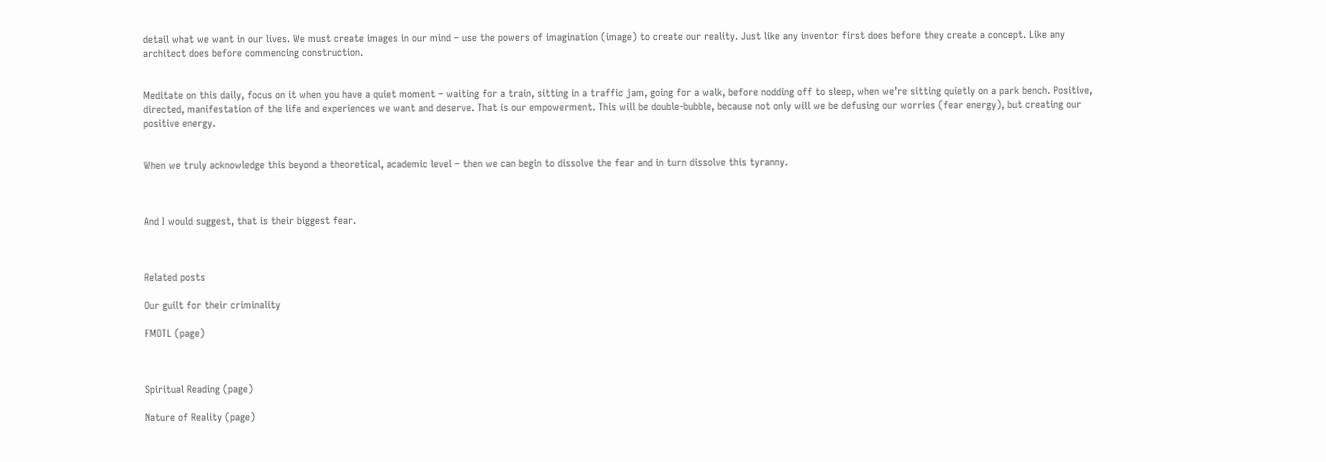detail what we want in our lives. We must create images in our mind – use the powers of imagination (image) to create our reality. Just like any inventor first does before they create a concept. Like any architect does before commencing construction.


Meditate on this daily, focus on it when you have a quiet moment – waiting for a train, sitting in a traffic jam, going for a walk, before nodding off to sleep, when we’re sitting quietly on a park bench. Positive, directed, manifestation of the life and experiences we want and deserve. That is our empowerment. This will be double-bubble, because not only will we be defusing our worries (fear energy), but creating our positive energy.


When we truly acknowledge this beyond a theoretical, academic level – then we can begin to dissolve the fear and in turn dissolve this tyranny.



And I would suggest, that is their biggest fear.



Related posts

Our guilt for their criminality

FMOTL (page)



Spiritual Reading (page)

Nature of Reality (page)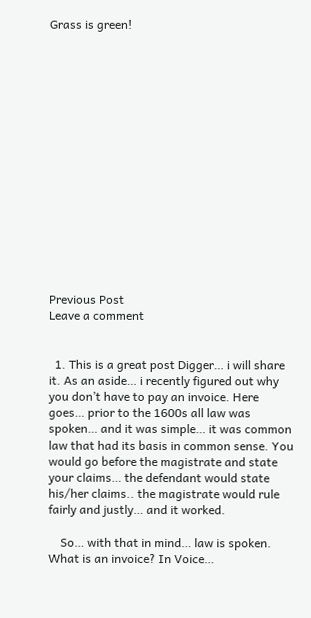Grass is green!
















Previous Post
Leave a comment


  1. This is a great post Digger… i will share it. As an aside… i recently figured out why you don’t have to pay an invoice. Here goes… prior to the 1600s all law was spoken… and it was simple… it was common law that had its basis in common sense. You would go before the magistrate and state your claims… the defendant would state his/her claims.. the magistrate would rule fairly and justly… and it worked.

    So… with that in mind… law is spoken. What is an invoice? In Voice…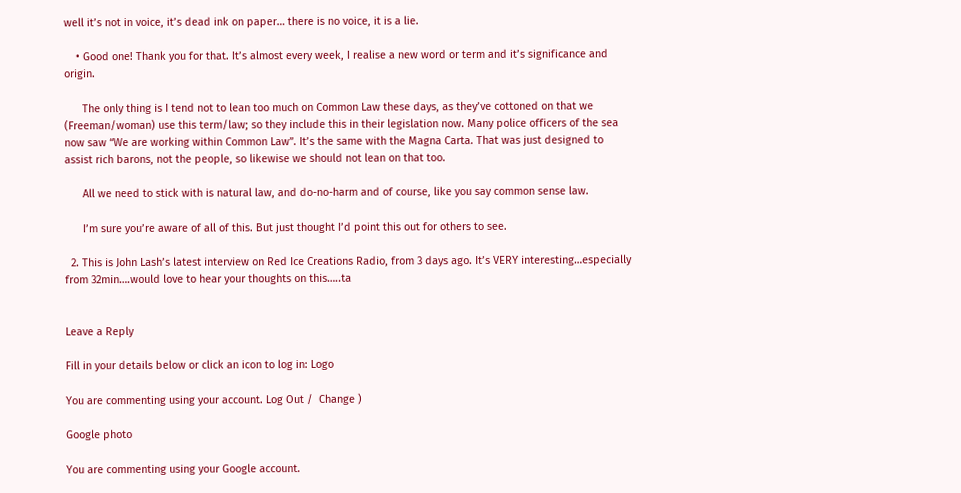well it’s not in voice, it’s dead ink on paper… there is no voice, it is a lie.

    • Good one! Thank you for that. It’s almost every week, I realise a new word or term and it’s significance and origin.

      The only thing is I tend not to lean too much on Common Law these days, as they’ve cottoned on that we (Freeman/woman) use this term/law; so they include this in their legislation now. Many police officers of the sea now saw “We are working within Common Law”. It’s the same with the Magna Carta. That was just designed to assist rich barons, not the people, so likewise we should not lean on that too.

      All we need to stick with is natural law, and do-no-harm and of course, like you say common sense law.

      I’m sure you’re aware of all of this. But just thought I’d point this out for others to see.

  2. This is John Lash’s latest interview on Red Ice Creations Radio, from 3 days ago. It’s VERY interesting…especially from 32min….would love to hear your thoughts on this…..ta


Leave a Reply

Fill in your details below or click an icon to log in: Logo

You are commenting using your account. Log Out /  Change )

Google photo

You are commenting using your Google account.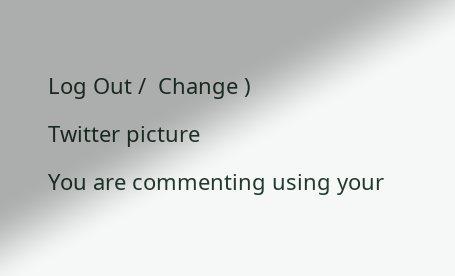Log Out /  Change )

Twitter picture

You are commenting using your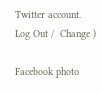Twitter account. Log Out /  Change )

Facebook photo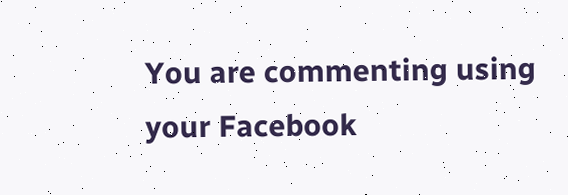You are commenting using your Facebook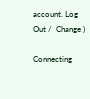account. Log Out /  Change )

Connecting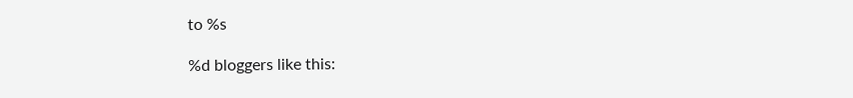to %s

%d bloggers like this: